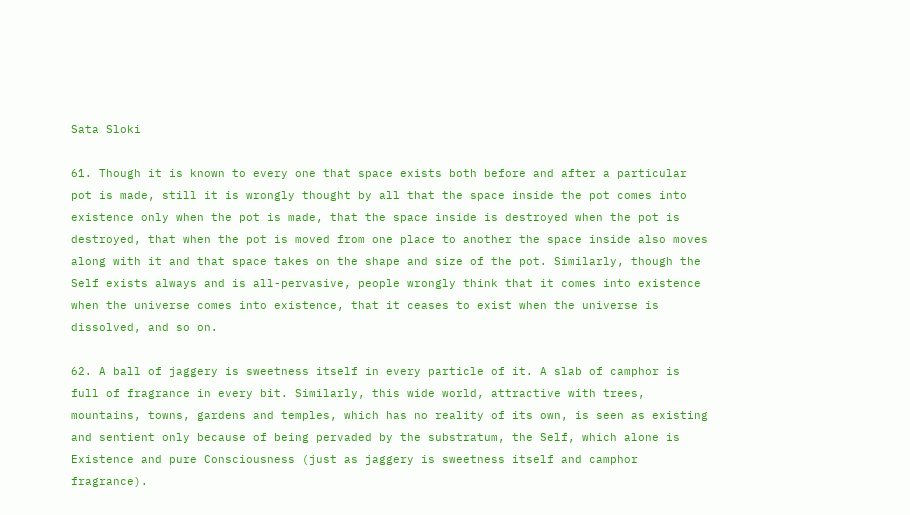Sata Sloki

61. Though it is known to every one that space exists both before and after a particular pot is made, still it is wrongly thought by all that the space inside the pot comes into existence only when the pot is made, that the space inside is destroyed when the pot is destroyed, that when the pot is moved from one place to another the space inside also moves along with it and that space takes on the shape and size of the pot. Similarly, though the Self exists always and is all-pervasive, people wrongly think that it comes into existence when the universe comes into existence, that it ceases to exist when the universe is dissolved, and so on.

62. A ball of jaggery is sweetness itself in every particle of it. A slab of camphor is full of fragrance in every bit. Similarly, this wide world, attractive with trees, mountains, towns, gardens and temples, which has no reality of its own, is seen as existing and sentient only because of being pervaded by the substratum, the Self, which alone is Existence and pure Consciousness (just as jaggery is sweetness itself and camphor fragrance).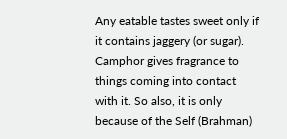Any eatable tastes sweet only if it contains jaggery (or sugar). Camphor gives fragrance to things coming into contact with it. So also, it is only because of the Self (Brahman)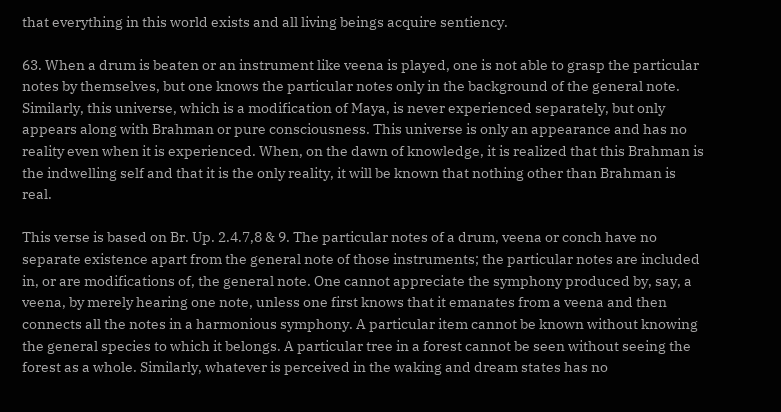that everything in this world exists and all living beings acquire sentiency.

63. When a drum is beaten or an instrument like veena is played, one is not able to grasp the particular notes by themselves, but one knows the particular notes only in the background of the general note. Similarly, this universe, which is a modification of Maya, is never experienced separately, but only appears along with Brahman or pure consciousness. This universe is only an appearance and has no reality even when it is experienced. When, on the dawn of knowledge, it is realized that this Brahman is the indwelling self and that it is the only reality, it will be known that nothing other than Brahman is real.

This verse is based on Br. Up. 2.4.7,8 & 9. The particular notes of a drum, veena or conch have no separate existence apart from the general note of those instruments; the particular notes are included in, or are modifications of, the general note. One cannot appreciate the symphony produced by, say, a veena, by merely hearing one note, unless one first knows that it emanates from a veena and then connects all the notes in a harmonious symphony. A particular item cannot be known without knowing the general species to which it belongs. A particular tree in a forest cannot be seen without seeing the forest as a whole. Similarly, whatever is perceived in the waking and dream states has no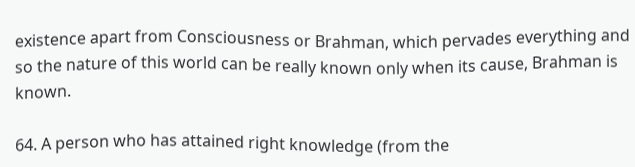existence apart from Consciousness or Brahman, which pervades everything and so the nature of this world can be really known only when its cause, Brahman is known.

64. A person who has attained right knowledge (from the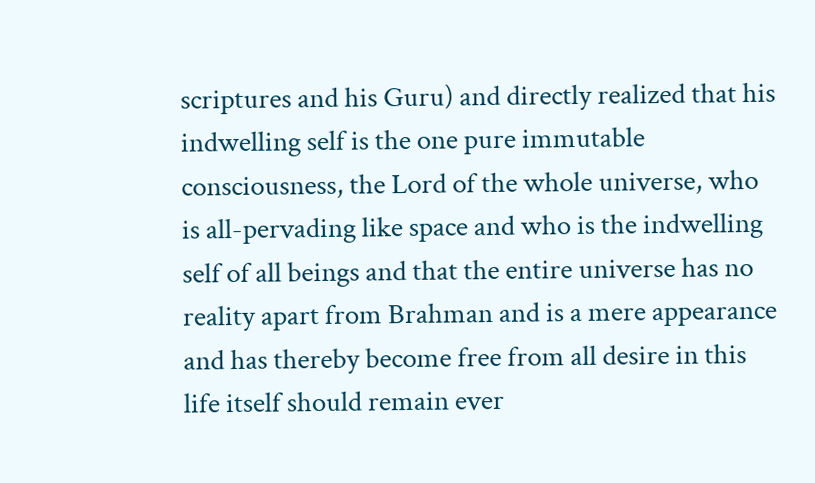scriptures and his Guru) and directly realized that his indwelling self is the one pure immutable consciousness, the Lord of the whole universe, who is all-pervading like space and who is the indwelling self of all beings and that the entire universe has no reality apart from Brahman and is a mere appearance and has thereby become free from all desire in this life itself should remain ever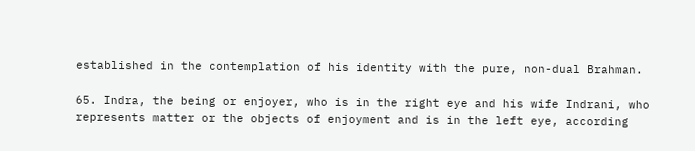established in the contemplation of his identity with the pure, non-dual Brahman.

65. Indra, the being or enjoyer, who is in the right eye and his wife Indrani, who represents matter or the objects of enjoyment and is in the left eye, according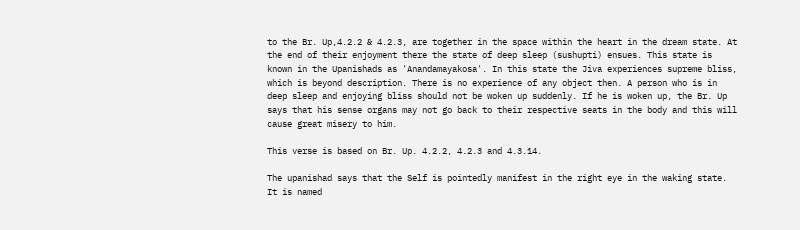to the Br. Up,4.2.2 & 4.2.3, are together in the space within the heart in the dream state. At the end of their enjoyment there the state of deep sleep (sushupti) ensues. This state is known in the Upanishads as 'Anandamayakosa'. In this state the Jiva experiences supreme bliss, which is beyond description. There is no experience of any object then. A person who is in deep sleep and enjoying bliss should not be woken up suddenly. If he is woken up, the Br. Up says that his sense organs may not go back to their respective seats in the body and this will cause great misery to him.

This verse is based on Br. Up. 4.2.2, 4.2.3 and 4.3.14.

The upanishad says that the Self is pointedly manifest in the right eye in the waking state. It is named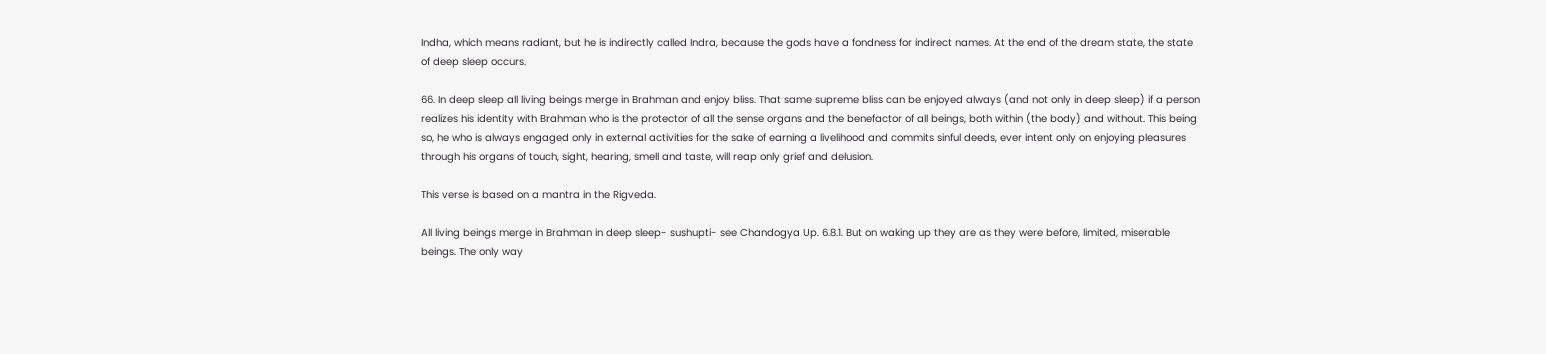Indha, which means radiant, but he is indirectly called Indra, because the gods have a fondness for indirect names. At the end of the dream state, the state of deep sleep occurs.

66. In deep sleep all living beings merge in Brahman and enjoy bliss. That same supreme bliss can be enjoyed always (and not only in deep sleep) if a person realizes his identity with Brahman who is the protector of all the sense organs and the benefactor of all beings, both within (the body) and without. This being so, he who is always engaged only in external activities for the sake of earning a livelihood and commits sinful deeds, ever intent only on enjoying pleasures through his organs of touch, sight, hearing, smell and taste, will reap only grief and delusion.

This verse is based on a mantra in the Rigveda.

All living beings merge in Brahman in deep sleep- sushupti- see Chandogya Up. 6.8.1. But on waking up they are as they were before, limited, miserable beings. The only way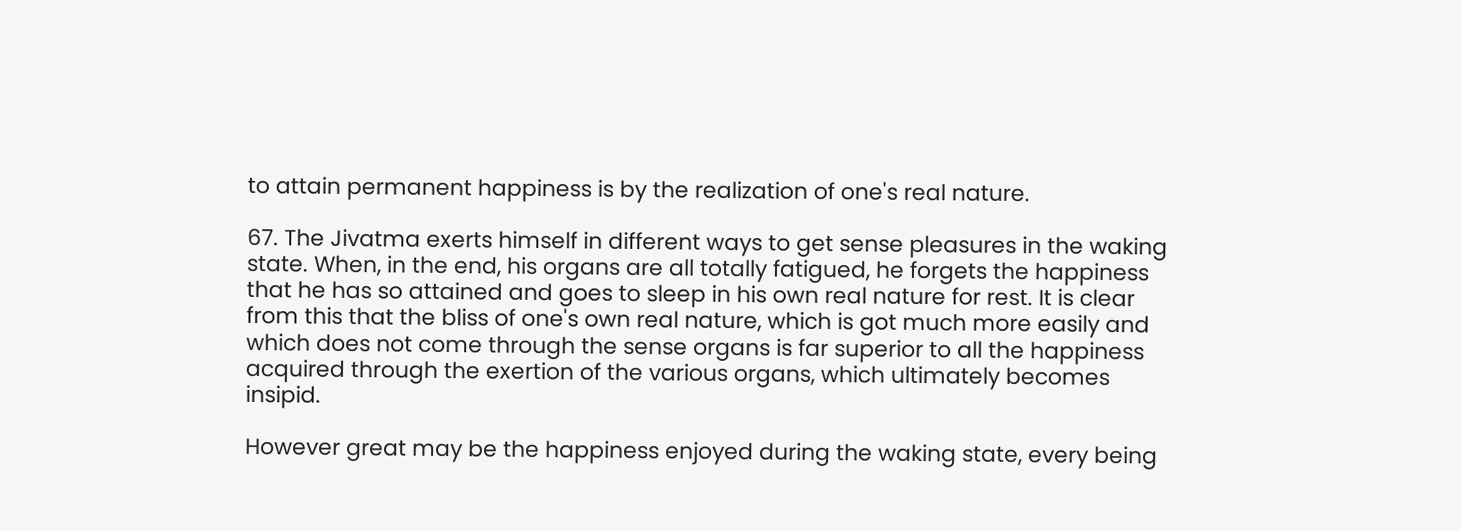to attain permanent happiness is by the realization of one's real nature.

67. The Jivatma exerts himself in different ways to get sense pleasures in the waking state. When, in the end, his organs are all totally fatigued, he forgets the happiness that he has so attained and goes to sleep in his own real nature for rest. It is clear from this that the bliss of one's own real nature, which is got much more easily and which does not come through the sense organs is far superior to all the happiness acquired through the exertion of the various organs, which ultimately becomes insipid.

However great may be the happiness enjoyed during the waking state, every being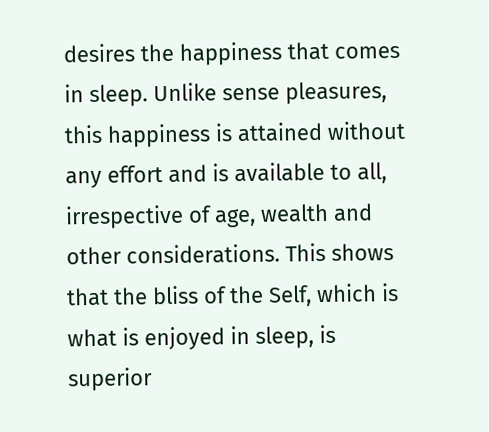desires the happiness that comes in sleep. Unlike sense pleasures, this happiness is attained without any effort and is available to all, irrespective of age, wealth and other considerations. This shows that the bliss of the Self, which is what is enjoyed in sleep, is superior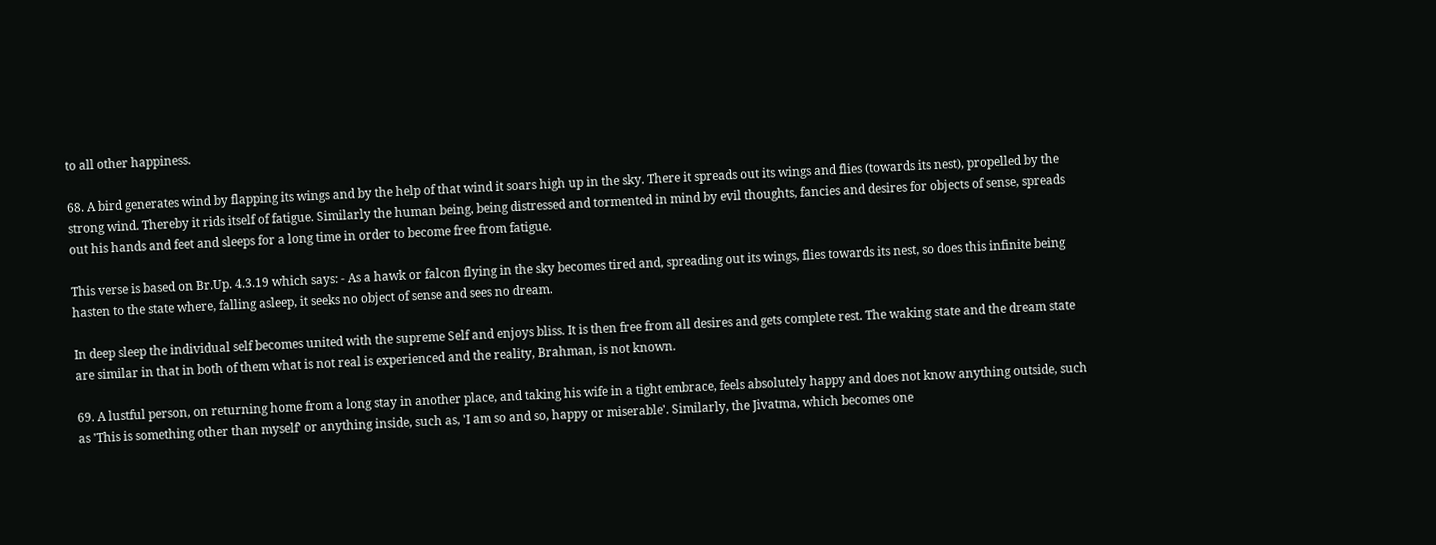to all other happiness.

68. A bird generates wind by flapping its wings and by the help of that wind it soars high up in the sky. There it spreads out its wings and flies (towards its nest), propelled by the strong wind. Thereby it rids itself of fatigue. Similarly the human being, being distressed and tormented in mind by evil thoughts, fancies and desires for objects of sense, spreads out his hands and feet and sleeps for a long time in order to become free from fatigue.

This verse is based on Br.Up. 4.3.19 which says: - As a hawk or falcon flying in the sky becomes tired and, spreading out its wings, flies towards its nest, so does this infinite being hasten to the state where, falling asleep, it seeks no object of sense and sees no dream.

In deep sleep the individual self becomes united with the supreme Self and enjoys bliss. It is then free from all desires and gets complete rest. The waking state and the dream state are similar in that in both of them what is not real is experienced and the reality, Brahman, is not known.

69. A lustful person, on returning home from a long stay in another place, and taking his wife in a tight embrace, feels absolutely happy and does not know anything outside, such as 'This is something other than myself' or anything inside, such as, 'I am so and so, happy or miserable'. Similarly, the Jivatma, which becomes one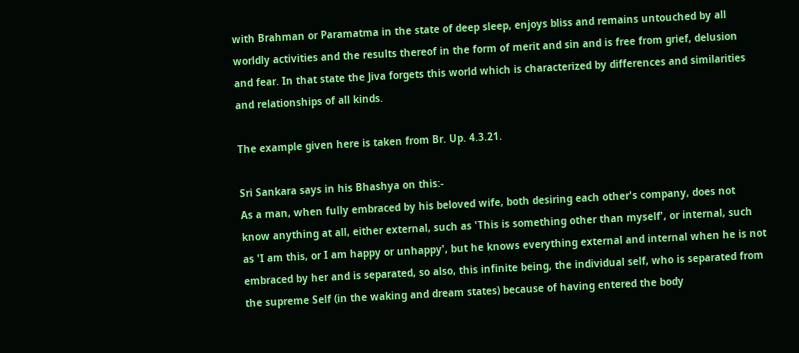with Brahman or Paramatma in the state of deep sleep, enjoys bliss and remains untouched by all worldly activities and the results thereof in the form of merit and sin and is free from grief, delusion and fear. In that state the Jiva forgets this world which is characterized by differences and similarities and relationships of all kinds.

The example given here is taken from Br. Up. 4.3.21.

Sri Sankara says in his Bhashya on this:-
As a man, when fully embraced by his beloved wife, both desiring each other's company, does not know anything at all, either external, such as 'This is something other than myself', or internal, such as 'I am this, or I am happy or unhappy', but he knows everything external and internal when he is not embraced by her and is separated, so also, this infinite being, the individual self, who is separated from the supreme Self (in the waking and dream states) because of having entered the body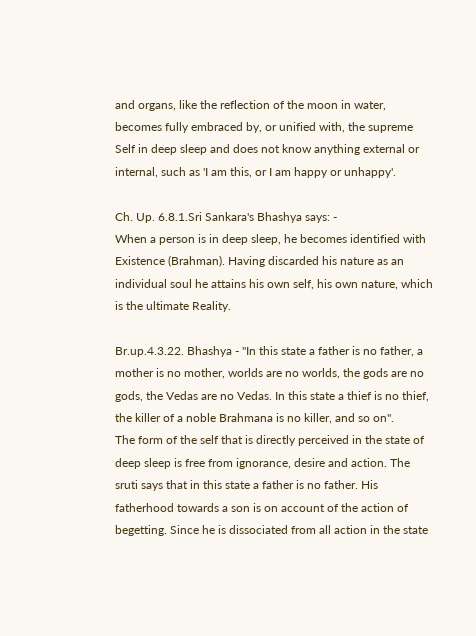and organs, like the reflection of the moon in water, becomes fully embraced by, or unified with, the supreme Self in deep sleep and does not know anything external or internal, such as 'I am this, or I am happy or unhappy'.

Ch. Up. 6.8.1.Sri Sankara's Bhashya says: -
When a person is in deep sleep, he becomes identified with Existence (Brahman). Having discarded his nature as an individual soul he attains his own self, his own nature, which is the ultimate Reality.

Br.up.4.3.22. Bhashya - "In this state a father is no father, a mother is no mother, worlds are no worlds, the gods are no gods, the Vedas are no Vedas. In this state a thief is no thief, the killer of a noble Brahmana is no killer, and so on".
The form of the self that is directly perceived in the state of deep sleep is free from ignorance, desire and action. The sruti says that in this state a father is no father. His fatherhood towards a son is on account of the action of begetting. Since he is dissociated from all action in the state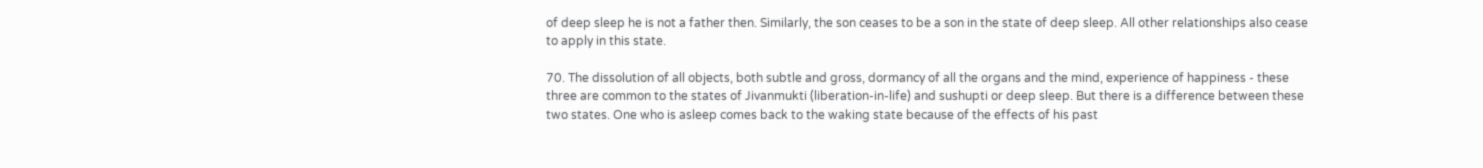of deep sleep he is not a father then. Similarly, the son ceases to be a son in the state of deep sleep. All other relationships also cease to apply in this state.

70. The dissolution of all objects, both subtle and gross, dormancy of all the organs and the mind, experience of happiness - these three are common to the states of Jivanmukti (liberation-in-life) and sushupti or deep sleep. But there is a difference between these two states. One who is asleep comes back to the waking state because of the effects of his past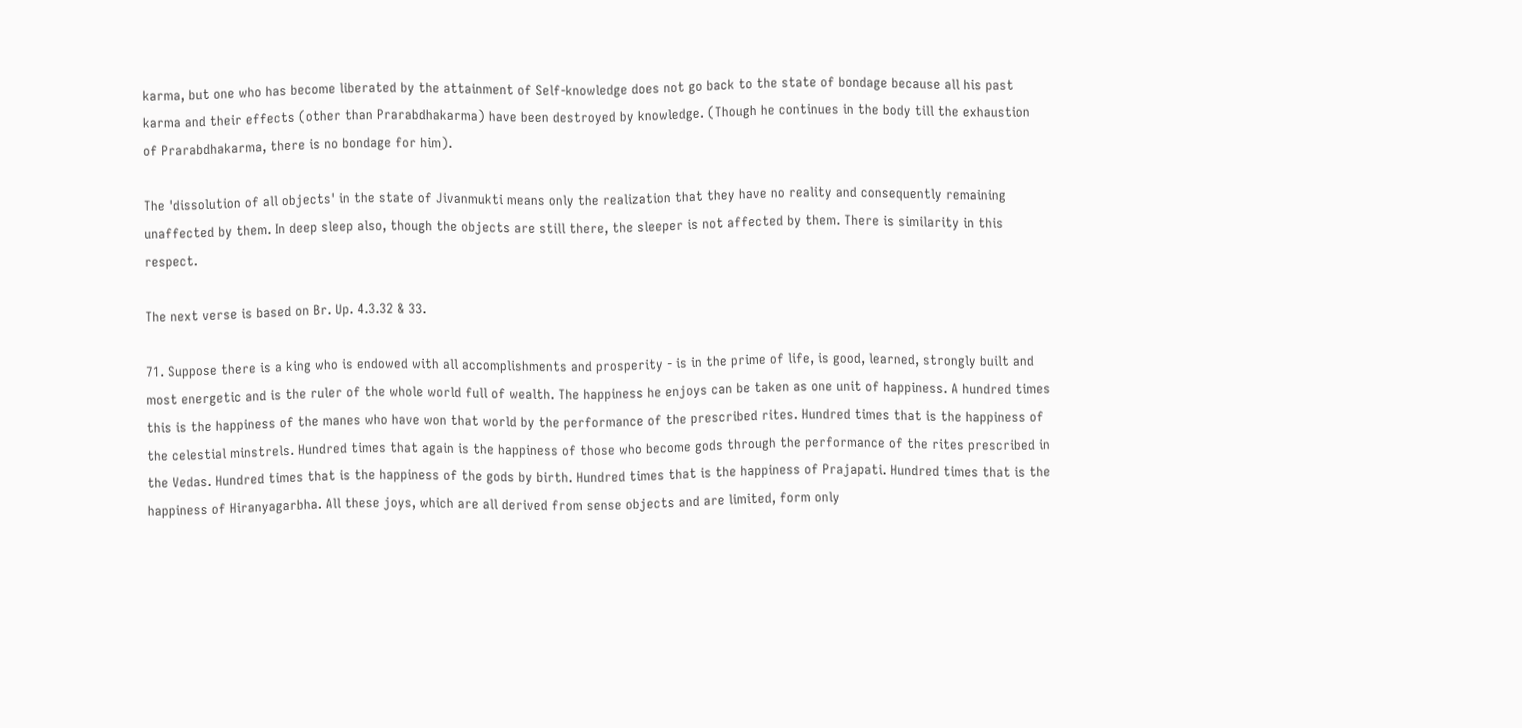karma, but one who has become liberated by the attainment of Self-knowledge does not go back to the state of bondage because all his past karma and their effects (other than Prarabdhakarma) have been destroyed by knowledge. (Though he continues in the body till the exhaustion of Prarabdhakarma, there is no bondage for him).

The 'dissolution of all objects' in the state of Jivanmukti means only the realization that they have no reality and consequently remaining unaffected by them. In deep sleep also, though the objects are still there, the sleeper is not affected by them. There is similarity in this respect.

The next verse is based on Br. Up. 4.3.32 & 33.

71. Suppose there is a king who is endowed with all accomplishments and prosperity - is in the prime of life, is good, learned, strongly built and most energetic and is the ruler of the whole world full of wealth. The happiness he enjoys can be taken as one unit of happiness. A hundred times this is the happiness of the manes who have won that world by the performance of the prescribed rites. Hundred times that is the happiness of the celestial minstrels. Hundred times that again is the happiness of those who become gods through the performance of the rites prescribed in the Vedas. Hundred times that is the happiness of the gods by birth. Hundred times that is the happiness of Prajapati. Hundred times that is the happiness of Hiranyagarbha. All these joys, which are all derived from sense objects and are limited, form only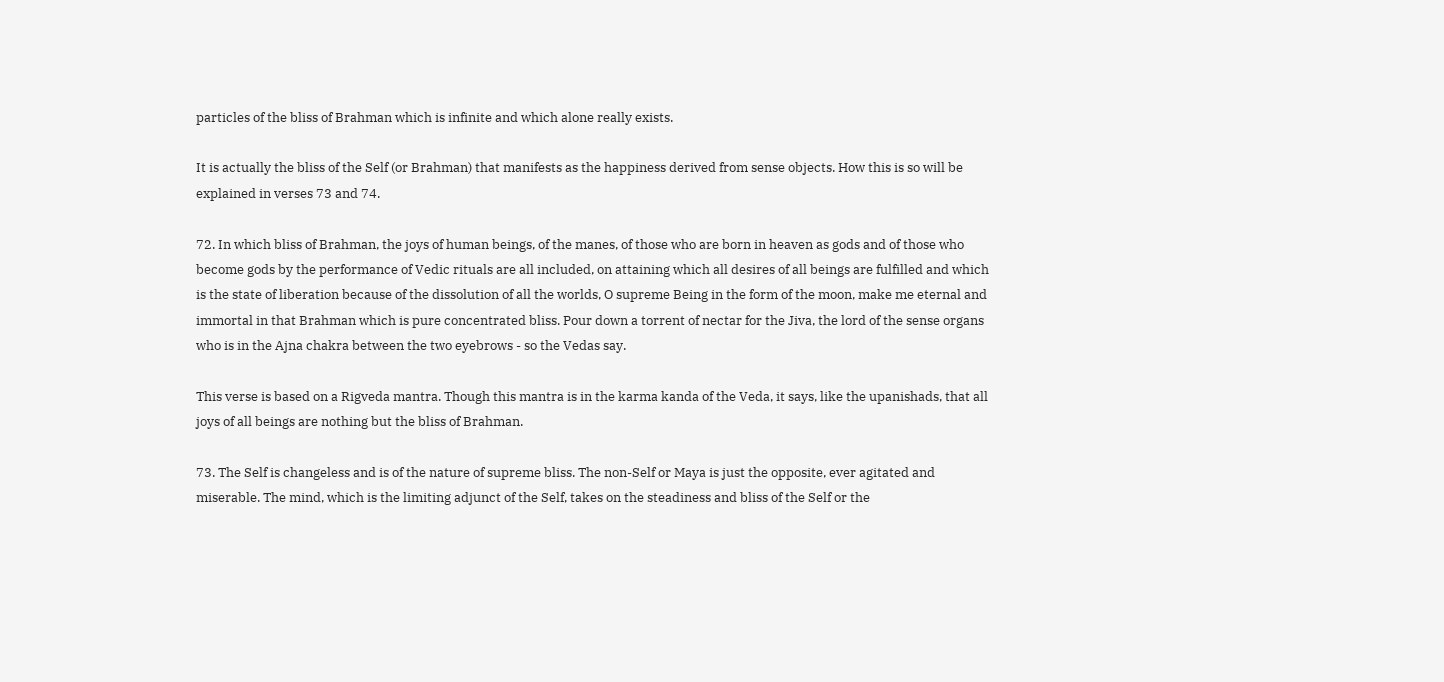particles of the bliss of Brahman which is infinite and which alone really exists.

It is actually the bliss of the Self (or Brahman) that manifests as the happiness derived from sense objects. How this is so will be explained in verses 73 and 74.

72. In which bliss of Brahman, the joys of human beings, of the manes, of those who are born in heaven as gods and of those who become gods by the performance of Vedic rituals are all included, on attaining which all desires of all beings are fulfilled and which is the state of liberation because of the dissolution of all the worlds, O supreme Being in the form of the moon, make me eternal and immortal in that Brahman which is pure concentrated bliss. Pour down a torrent of nectar for the Jiva, the lord of the sense organs who is in the Ajna chakra between the two eyebrows - so the Vedas say.

This verse is based on a Rigveda mantra. Though this mantra is in the karma kanda of the Veda, it says, like the upanishads, that all joys of all beings are nothing but the bliss of Brahman.

73. The Self is changeless and is of the nature of supreme bliss. The non-Self or Maya is just the opposite, ever agitated and miserable. The mind, which is the limiting adjunct of the Self, takes on the steadiness and bliss of the Self or the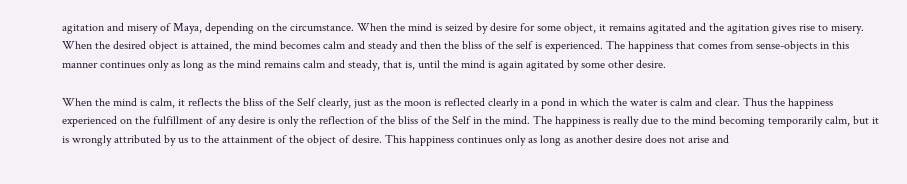agitation and misery of Maya, depending on the circumstance. When the mind is seized by desire for some object, it remains agitated and the agitation gives rise to misery. When the desired object is attained, the mind becomes calm and steady and then the bliss of the self is experienced. The happiness that comes from sense-objects in this manner continues only as long as the mind remains calm and steady, that is, until the mind is again agitated by some other desire.

When the mind is calm, it reflects the bliss of the Self clearly, just as the moon is reflected clearly in a pond in which the water is calm and clear. Thus the happiness experienced on the fulfillment of any desire is only the reflection of the bliss of the Self in the mind. The happiness is really due to the mind becoming temporarily calm, but it is wrongly attributed by us to the attainment of the object of desire. This happiness continues only as long as another desire does not arise and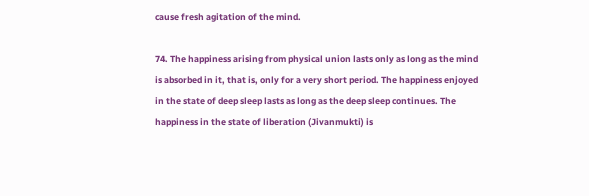cause fresh agitation of the mind.

74. The happiness arising from physical union lasts only as long as the mind is absorbed in it, that is, only for a very short period. The happiness enjoyed in the state of deep sleep lasts as long as the deep sleep continues. The happiness in the state of liberation (Jivanmukti) is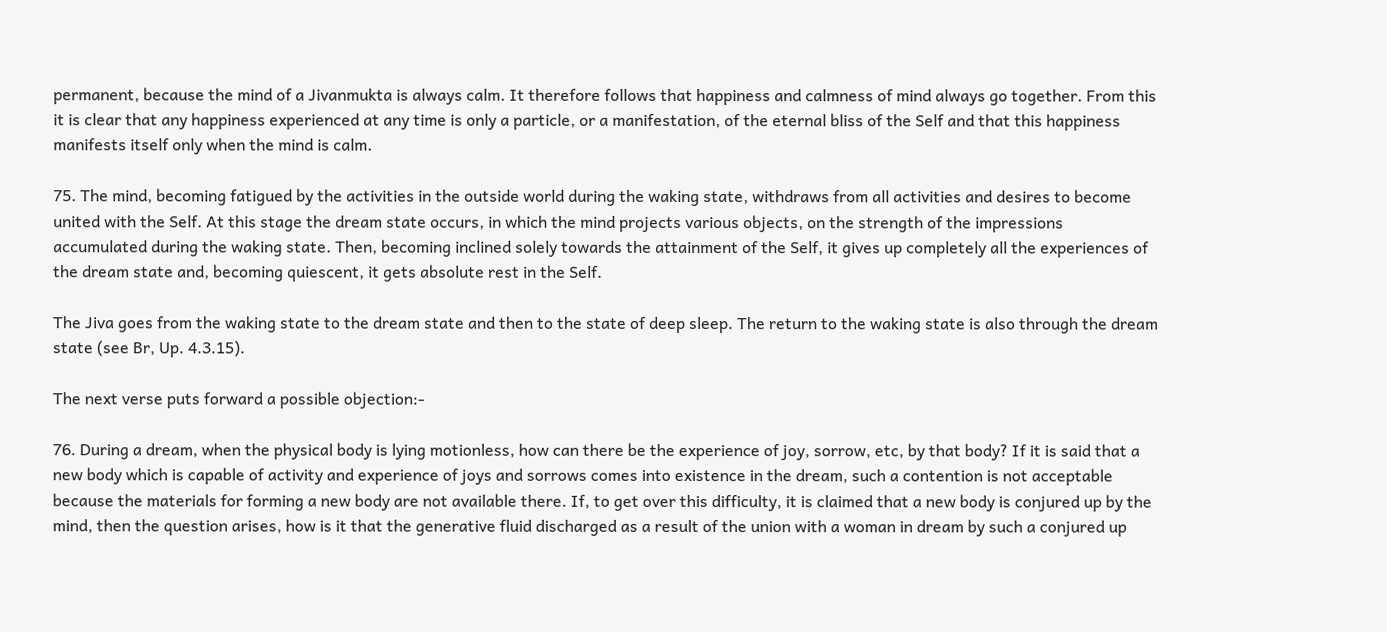permanent, because the mind of a Jivanmukta is always calm. It therefore follows that happiness and calmness of mind always go together. From this it is clear that any happiness experienced at any time is only a particle, or a manifestation, of the eternal bliss of the Self and that this happiness manifests itself only when the mind is calm.

75. The mind, becoming fatigued by the activities in the outside world during the waking state, withdraws from all activities and desires to become united with the Self. At this stage the dream state occurs, in which the mind projects various objects, on the strength of the impressions accumulated during the waking state. Then, becoming inclined solely towards the attainment of the Self, it gives up completely all the experiences of the dream state and, becoming quiescent, it gets absolute rest in the Self.

The Jiva goes from the waking state to the dream state and then to the state of deep sleep. The return to the waking state is also through the dream state (see Br, Up. 4.3.15).

The next verse puts forward a possible objection:-

76. During a dream, when the physical body is lying motionless, how can there be the experience of joy, sorrow, etc, by that body? If it is said that a new body which is capable of activity and experience of joys and sorrows comes into existence in the dream, such a contention is not acceptable because the materials for forming a new body are not available there. If, to get over this difficulty, it is claimed that a new body is conjured up by the mind, then the question arises, how is it that the generative fluid discharged as a result of the union with a woman in dream by such a conjured up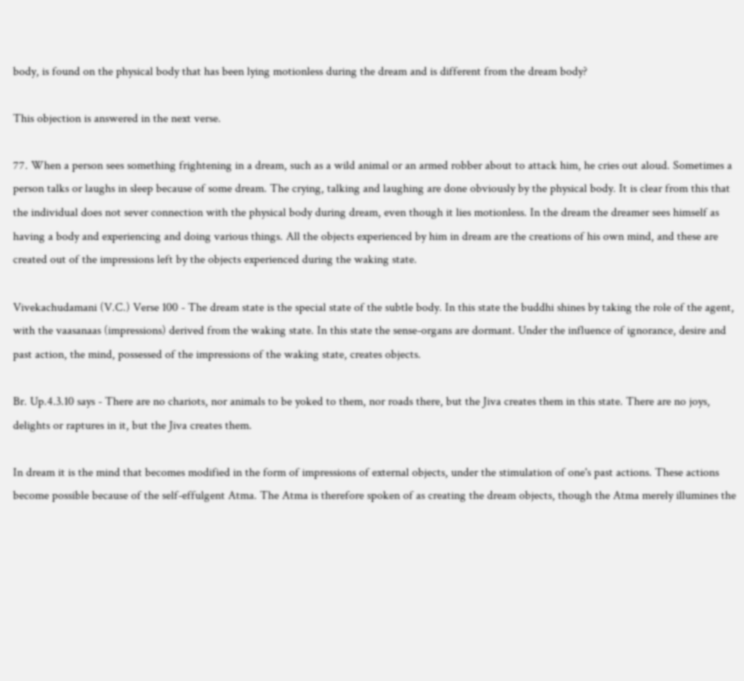body, is found on the physical body that has been lying motionless during the dream and is different from the dream body?

This objection is answered in the next verse.

77. When a person sees something frightening in a dream, such as a wild animal or an armed robber about to attack him, he cries out aloud. Sometimes a person talks or laughs in sleep because of some dream. The crying, talking and laughing are done obviously by the physical body. It is clear from this that the individual does not sever connection with the physical body during dream, even though it lies motionless. In the dream the dreamer sees himself as having a body and experiencing and doing various things. All the objects experienced by him in dream are the creations of his own mind, and these are created out of the impressions left by the objects experienced during the waking state.

Vivekachudamani (V.C.) Verse 100 - The dream state is the special state of the subtle body. In this state the buddhi shines by taking the role of the agent, with the vaasanaas (impressions) derived from the waking state. In this state the sense-organs are dormant. Under the influence of ignorance, desire and past action, the mind, possessed of the impressions of the waking state, creates objects.

Br. Up.4.3.10 says - There are no chariots, nor animals to be yoked to them, nor roads there, but the Jiva creates them in this state. There are no joys, delights or raptures in it, but the Jiva creates them.

In dream it is the mind that becomes modified in the form of impressions of external objects, under the stimulation of one's past actions. These actions become possible because of the self-effulgent Atma. The Atma is therefore spoken of as creating the dream objects, though the Atma merely illumines the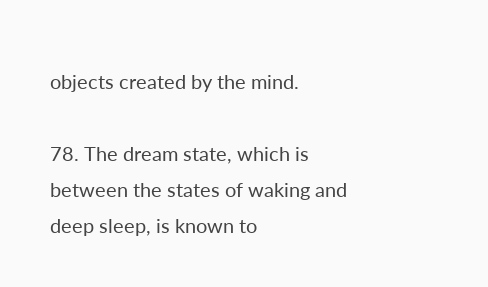objects created by the mind.

78. The dream state, which is between the states of waking and deep sleep, is known to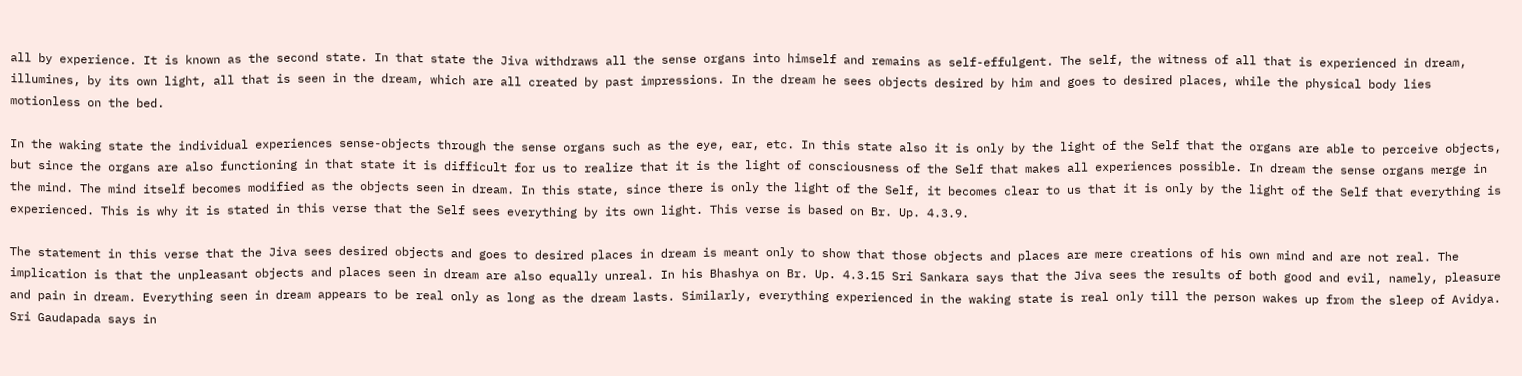all by experience. It is known as the second state. In that state the Jiva withdraws all the sense organs into himself and remains as self-effulgent. The self, the witness of all that is experienced in dream, illumines, by its own light, all that is seen in the dream, which are all created by past impressions. In the dream he sees objects desired by him and goes to desired places, while the physical body lies motionless on the bed.

In the waking state the individual experiences sense-objects through the sense organs such as the eye, ear, etc. In this state also it is only by the light of the Self that the organs are able to perceive objects, but since the organs are also functioning in that state it is difficult for us to realize that it is the light of consciousness of the Self that makes all experiences possible. In dream the sense organs merge in the mind. The mind itself becomes modified as the objects seen in dream. In this state, since there is only the light of the Self, it becomes clear to us that it is only by the light of the Self that everything is experienced. This is why it is stated in this verse that the Self sees everything by its own light. This verse is based on Br. Up. 4.3.9.

The statement in this verse that the Jiva sees desired objects and goes to desired places in dream is meant only to show that those objects and places are mere creations of his own mind and are not real. The implication is that the unpleasant objects and places seen in dream are also equally unreal. In his Bhashya on Br. Up. 4.3.15 Sri Sankara says that the Jiva sees the results of both good and evil, namely, pleasure and pain in dream. Everything seen in dream appears to be real only as long as the dream lasts. Similarly, everything experienced in the waking state is real only till the person wakes up from the sleep of Avidya. Sri Gaudapada says in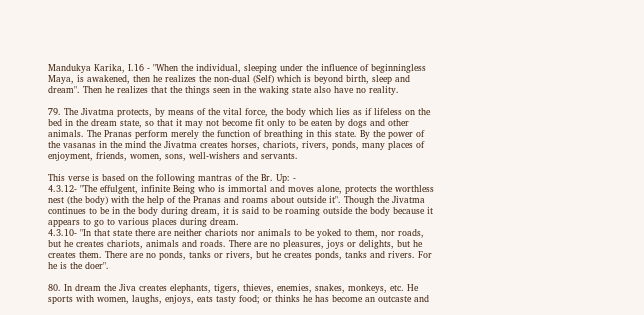Mandukya Karika, I.16 - "When the individual, sleeping under the influence of beginningless Maya, is awakened, then he realizes the non-dual (Self) which is beyond birth, sleep and dream". Then he realizes that the things seen in the waking state also have no reality.

79. The Jivatma protects, by means of the vital force, the body which lies as if lifeless on the bed in the dream state, so that it may not become fit only to be eaten by dogs and other animals. The Pranas perform merely the function of breathing in this state. By the power of the vasanas in the mind the Jivatma creates horses, chariots, rivers, ponds, many places of enjoyment, friends, women, sons, well-wishers and servants.

This verse is based on the following mantras of the Br. Up: -
4.3.12- "The effulgent, infinite Being who is immortal and moves alone, protects the worthless nest (the body) with the help of the Pranas and roams about outside it". Though the Jivatma continues to be in the body during dream, it is said to be roaming outside the body because it appears to go to various places during dream.
4.3.10- "In that state there are neither chariots nor animals to be yoked to them, nor roads, but he creates chariots, animals and roads. There are no pleasures, joys or delights, but he creates them. There are no ponds, tanks or rivers, but he creates ponds, tanks and rivers. For he is the doer".

80. In dream the Jiva creates elephants, tigers, thieves, enemies, snakes, monkeys, etc. He sports with women, laughs, enjoys, eats tasty food; or thinks he has become an outcaste and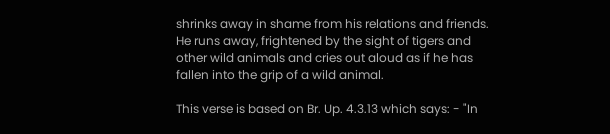shrinks away in shame from his relations and friends. He runs away, frightened by the sight of tigers and other wild animals and cries out aloud as if he has fallen into the grip of a wild animal.

This verse is based on Br. Up. 4.3.13 which says: - "In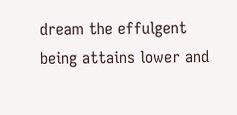dream the effulgent being attains lower and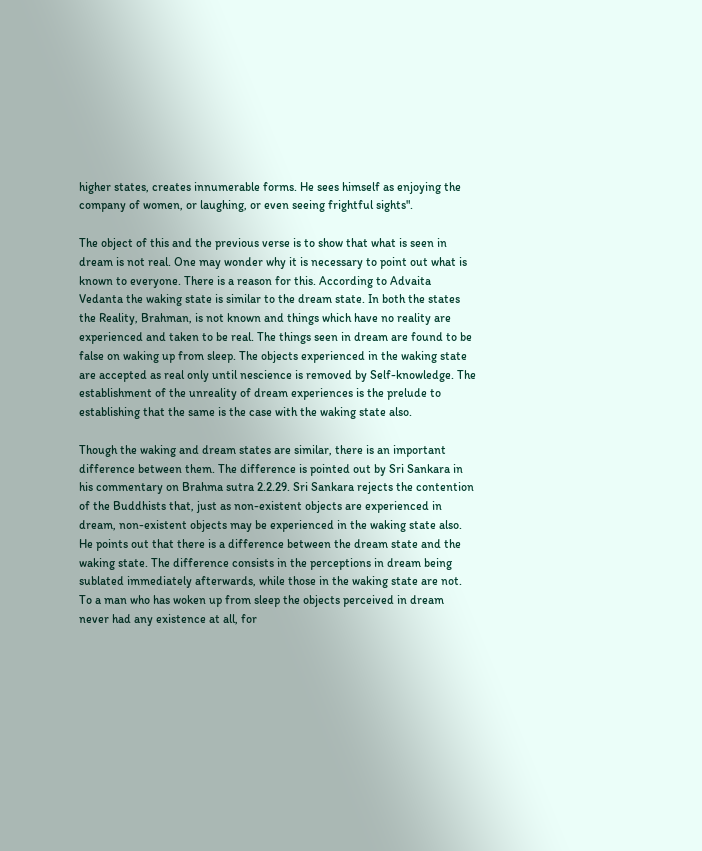higher states, creates innumerable forms. He sees himself as enjoying the company of women, or laughing, or even seeing frightful sights".

The object of this and the previous verse is to show that what is seen in dream is not real. One may wonder why it is necessary to point out what is known to everyone. There is a reason for this. According to Advaita Vedanta the waking state is similar to the dream state. In both the states the Reality, Brahman, is not known and things which have no reality are experienced and taken to be real. The things seen in dream are found to be false on waking up from sleep. The objects experienced in the waking state are accepted as real only until nescience is removed by Self-knowledge. The establishment of the unreality of dream experiences is the prelude to establishing that the same is the case with the waking state also.

Though the waking and dream states are similar, there is an important difference between them. The difference is pointed out by Sri Sankara in his commentary on Brahma sutra 2.2.29. Sri Sankara rejects the contention of the Buddhists that, just as non-existent objects are experienced in dream, non-existent objects may be experienced in the waking state also. He points out that there is a difference between the dream state and the waking state. The difference consists in the perceptions in dream being sublated immediately afterwards, while those in the waking state are not. To a man who has woken up from sleep the objects perceived in dream never had any existence at all, for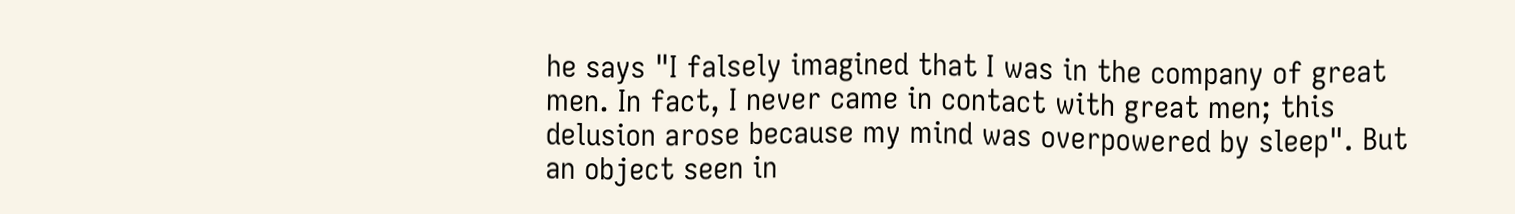he says "I falsely imagined that I was in the company of great men. In fact, I never came in contact with great men; this delusion arose because my mind was overpowered by sleep". But an object seen in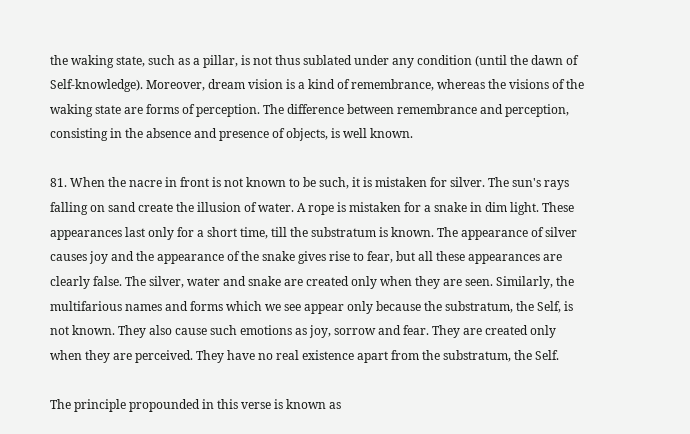the waking state, such as a pillar, is not thus sublated under any condition (until the dawn of Self-knowledge). Moreover, dream vision is a kind of remembrance, whereas the visions of the waking state are forms of perception. The difference between remembrance and perception, consisting in the absence and presence of objects, is well known.

81. When the nacre in front is not known to be such, it is mistaken for silver. The sun's rays falling on sand create the illusion of water. A rope is mistaken for a snake in dim light. These appearances last only for a short time, till the substratum is known. The appearance of silver causes joy and the appearance of the snake gives rise to fear, but all these appearances are clearly false. The silver, water and snake are created only when they are seen. Similarly, the multifarious names and forms which we see appear only because the substratum, the Self, is not known. They also cause such emotions as joy, sorrow and fear. They are created only when they are perceived. They have no real existence apart from the substratum, the Self.

The principle propounded in this verse is known as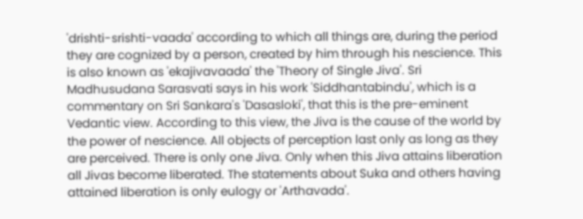'drishti-srishti-vaada' according to which all things are, during the period they are cognized by a person, created by him through his nescience. This is also known as 'ekajivavaada' the 'Theory of Single Jiva'. Sri Madhusudana Sarasvati says in his work 'Siddhantabindu', which is a commentary on Sri Sankara's 'Dasasloki', that this is the pre-eminent Vedantic view. According to this view, the Jiva is the cause of the world by the power of nescience. All objects of perception last only as long as they are perceived. There is only one Jiva. Only when this Jiva attains liberation all Jivas become liberated. The statements about Suka and others having attained liberation is only eulogy or 'Arthavada'.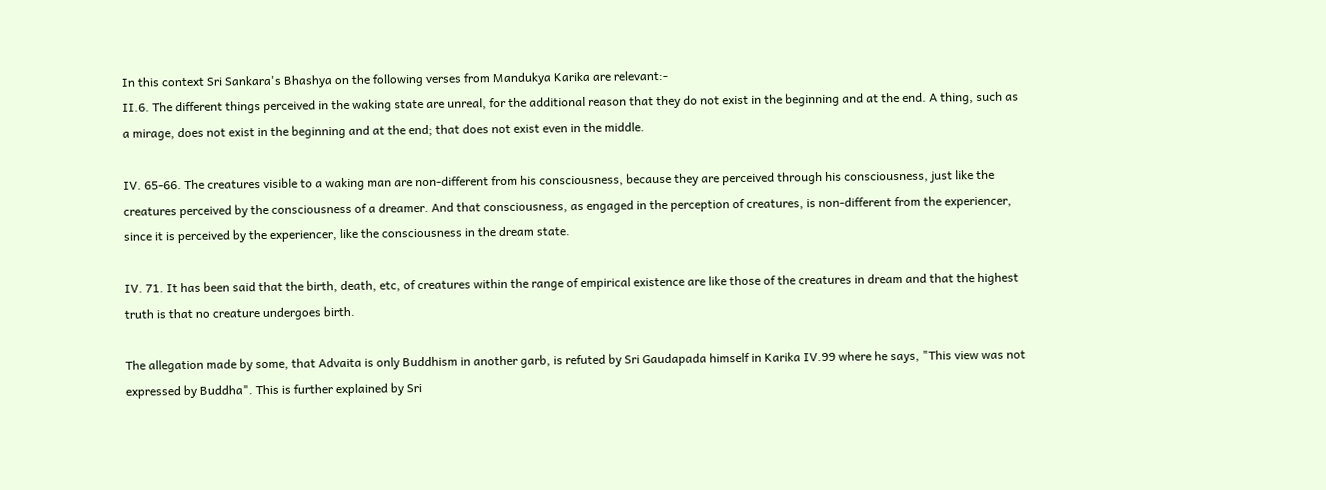In this context Sri Sankara's Bhashya on the following verses from Mandukya Karika are relevant:-
II.6. The different things perceived in the waking state are unreal, for the additional reason that they do not exist in the beginning and at the end. A thing, such as a mirage, does not exist in the beginning and at the end; that does not exist even in the middle.

IV. 65-66. The creatures visible to a waking man are non-different from his consciousness, because they are perceived through his consciousness, just like the creatures perceived by the consciousness of a dreamer. And that consciousness, as engaged in the perception of creatures, is non-different from the experiencer, since it is perceived by the experiencer, like the consciousness in the dream state.

IV. 71. It has been said that the birth, death, etc, of creatures within the range of empirical existence are like those of the creatures in dream and that the highest truth is that no creature undergoes birth.

The allegation made by some, that Advaita is only Buddhism in another garb, is refuted by Sri Gaudapada himself in Karika IV.99 where he says, "This view was not expressed by Buddha". This is further explained by Sri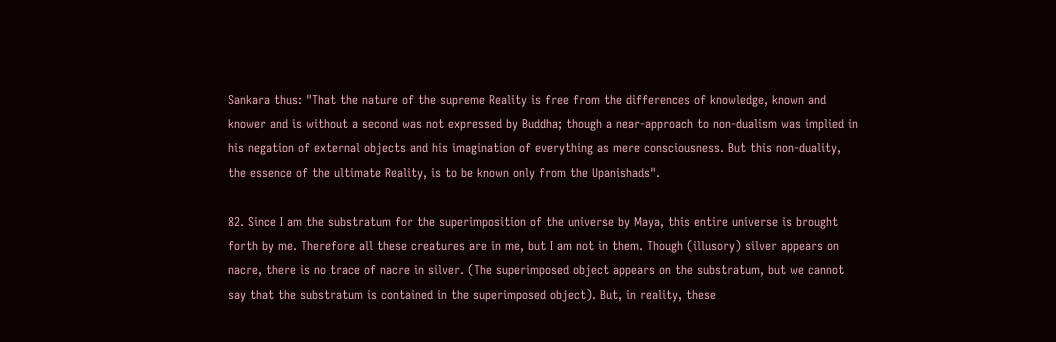Sankara thus: "That the nature of the supreme Reality is free from the differences of knowledge, known and knower and is without a second was not expressed by Buddha; though a near-approach to non-dualism was implied in his negation of external objects and his imagination of everything as mere consciousness. But this non-duality, the essence of the ultimate Reality, is to be known only from the Upanishads".

82. Since I am the substratum for the superimposition of the universe by Maya, this entire universe is brought forth by me. Therefore all these creatures are in me, but I am not in them. Though (illusory) silver appears on nacre, there is no trace of nacre in silver. (The superimposed object appears on the substratum, but we cannot say that the substratum is contained in the superimposed object). But, in reality, these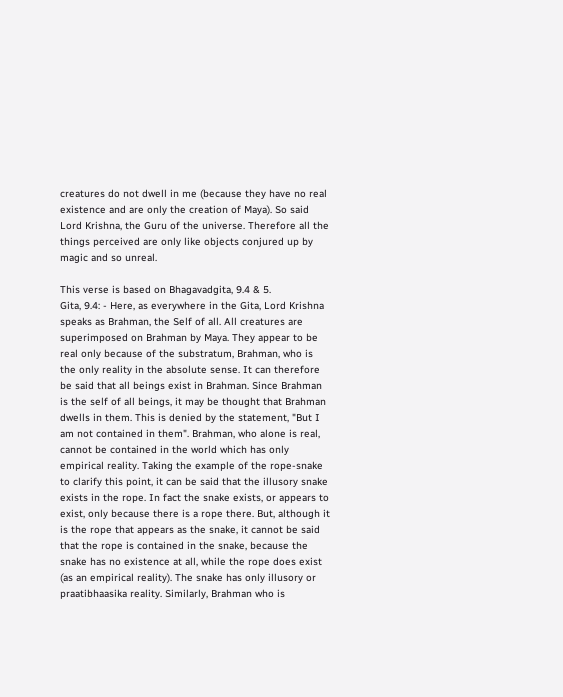creatures do not dwell in me (because they have no real existence and are only the creation of Maya). So said Lord Krishna, the Guru of the universe. Therefore all the things perceived are only like objects conjured up by magic and so unreal.

This verse is based on Bhagavadgita, 9.4 & 5.
Gita, 9.4: - Here, as everywhere in the Gita, Lord Krishna speaks as Brahman, the Self of all. All creatures are superimposed on Brahman by Maya. They appear to be real only because of the substratum, Brahman, who is the only reality in the absolute sense. It can therefore be said that all beings exist in Brahman. Since Brahman is the self of all beings, it may be thought that Brahman dwells in them. This is denied by the statement, "But I am not contained in them". Brahman, who alone is real, cannot be contained in the world which has only empirical reality. Taking the example of the rope-snake to clarify this point, it can be said that the illusory snake exists in the rope. In fact the snake exists, or appears to exist, only because there is a rope there. But, although it is the rope that appears as the snake, it cannot be said that the rope is contained in the snake, because the snake has no existence at all, while the rope does exist (as an empirical reality). The snake has only illusory or praatibhaasika reality. Similarly, Brahman who is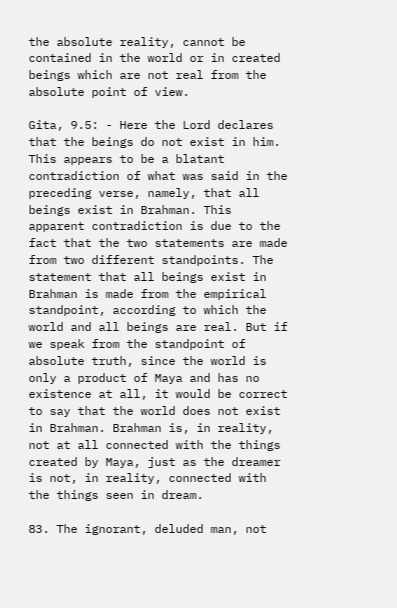the absolute reality, cannot be contained in the world or in created beings which are not real from the absolute point of view.

Gita, 9.5: - Here the Lord declares that the beings do not exist in him. This appears to be a blatant contradiction of what was said in the preceding verse, namely, that all beings exist in Brahman. This apparent contradiction is due to the fact that the two statements are made from two different standpoints. The statement that all beings exist in Brahman is made from the empirical standpoint, according to which the world and all beings are real. But if we speak from the standpoint of absolute truth, since the world is only a product of Maya and has no existence at all, it would be correct to say that the world does not exist in Brahman. Brahman is, in reality, not at all connected with the things created by Maya, just as the dreamer is not, in reality, connected with the things seen in dream.

83. The ignorant, deluded man, not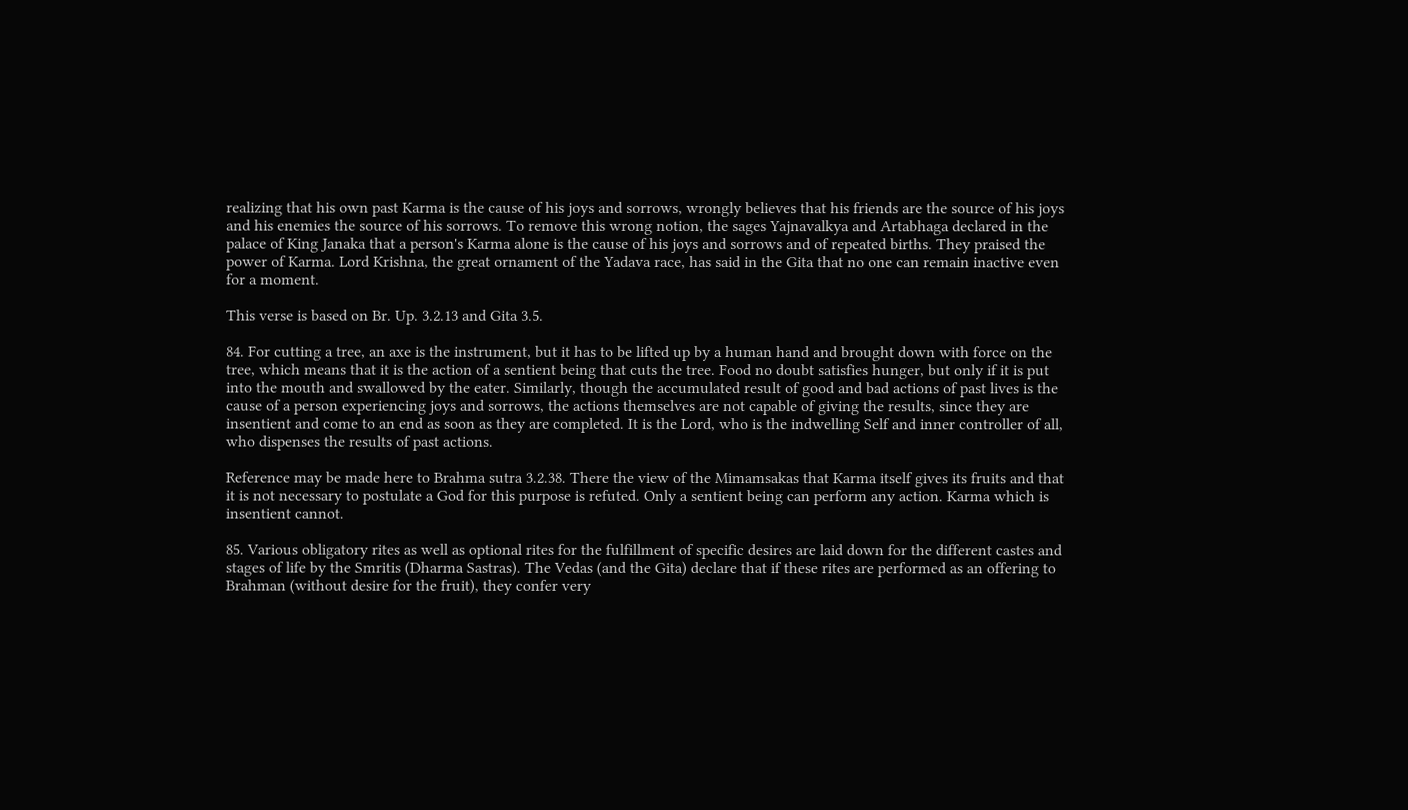realizing that his own past Karma is the cause of his joys and sorrows, wrongly believes that his friends are the source of his joys and his enemies the source of his sorrows. To remove this wrong notion, the sages Yajnavalkya and Artabhaga declared in the palace of King Janaka that a person's Karma alone is the cause of his joys and sorrows and of repeated births. They praised the power of Karma. Lord Krishna, the great ornament of the Yadava race, has said in the Gita that no one can remain inactive even for a moment.

This verse is based on Br. Up. 3.2.13 and Gita 3.5.

84. For cutting a tree, an axe is the instrument, but it has to be lifted up by a human hand and brought down with force on the tree, which means that it is the action of a sentient being that cuts the tree. Food no doubt satisfies hunger, but only if it is put into the mouth and swallowed by the eater. Similarly, though the accumulated result of good and bad actions of past lives is the cause of a person experiencing joys and sorrows, the actions themselves are not capable of giving the results, since they are insentient and come to an end as soon as they are completed. It is the Lord, who is the indwelling Self and inner controller of all, who dispenses the results of past actions.

Reference may be made here to Brahma sutra 3.2.38. There the view of the Mimamsakas that Karma itself gives its fruits and that it is not necessary to postulate a God for this purpose is refuted. Only a sentient being can perform any action. Karma which is insentient cannot.

85. Various obligatory rites as well as optional rites for the fulfillment of specific desires are laid down for the different castes and stages of life by the Smritis (Dharma Sastras). The Vedas (and the Gita) declare that if these rites are performed as an offering to Brahman (without desire for the fruit), they confer very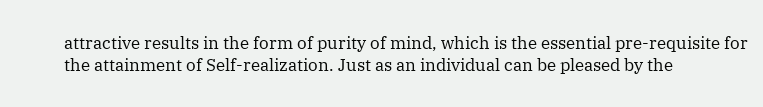attractive results in the form of purity of mind, which is the essential pre-requisite for the attainment of Self-realization. Just as an individual can be pleased by the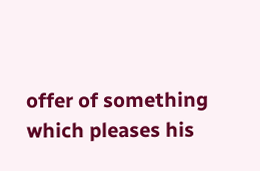offer of something which pleases his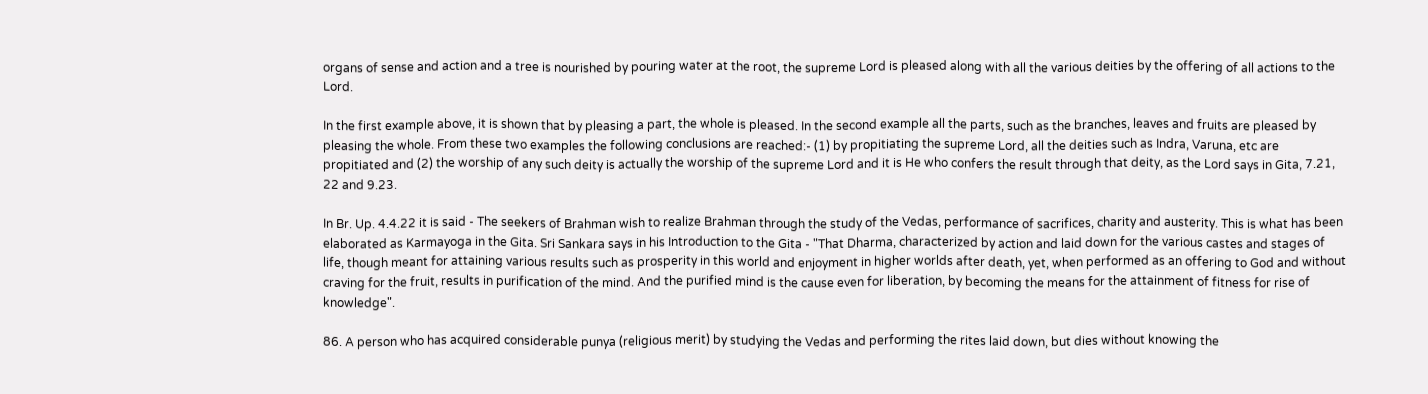organs of sense and action and a tree is nourished by pouring water at the root, the supreme Lord is pleased along with all the various deities by the offering of all actions to the Lord.

In the first example above, it is shown that by pleasing a part, the whole is pleased. In the second example all the parts, such as the branches, leaves and fruits are pleased by pleasing the whole. From these two examples the following conclusions are reached:- (1) by propitiating the supreme Lord, all the deities such as Indra, Varuna, etc are propitiated and (2) the worship of any such deity is actually the worship of the supreme Lord and it is He who confers the result through that deity, as the Lord says in Gita, 7.21, 22 and 9.23.

In Br. Up. 4.4.22 it is said - The seekers of Brahman wish to realize Brahman through the study of the Vedas, performance of sacrifices, charity and austerity. This is what has been elaborated as Karmayoga in the Gita. Sri Sankara says in his Introduction to the Gita - "That Dharma, characterized by action and laid down for the various castes and stages of life, though meant for attaining various results such as prosperity in this world and enjoyment in higher worlds after death, yet, when performed as an offering to God and without craving for the fruit, results in purification of the mind. And the purified mind is the cause even for liberation, by becoming the means for the attainment of fitness for rise of knowledge".

86. A person who has acquired considerable punya (religious merit) by studying the Vedas and performing the rites laid down, but dies without knowing the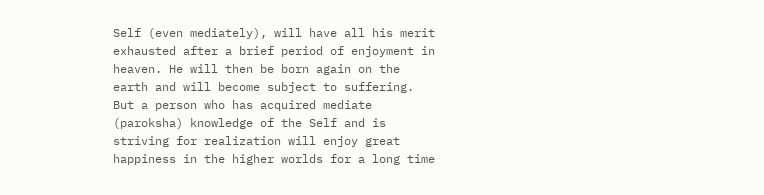Self (even mediately), will have all his merit exhausted after a brief period of enjoyment in heaven. He will then be born again on the earth and will become subject to suffering. But a person who has acquired mediate (paroksha) knowledge of the Self and is striving for realization will enjoy great happiness in the higher worlds for a long time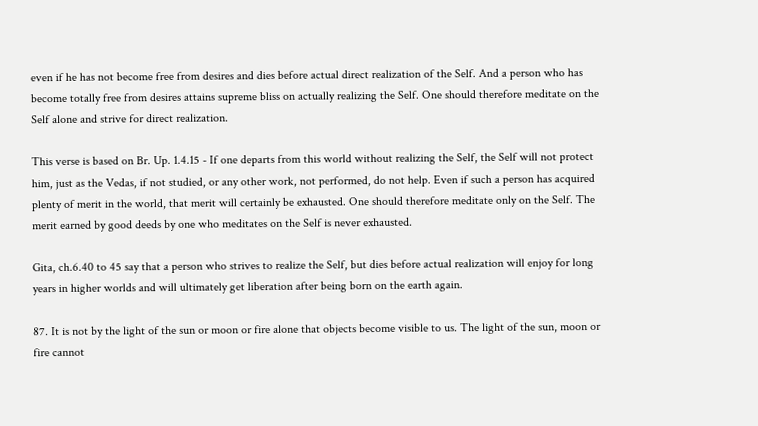even if he has not become free from desires and dies before actual direct realization of the Self. And a person who has become totally free from desires attains supreme bliss on actually realizing the Self. One should therefore meditate on the Self alone and strive for direct realization.

This verse is based on Br. Up. 1.4.15 - If one departs from this world without realizing the Self, the Self will not protect him, just as the Vedas, if not studied, or any other work, not performed, do not help. Even if such a person has acquired plenty of merit in the world, that merit will certainly be exhausted. One should therefore meditate only on the Self. The merit earned by good deeds by one who meditates on the Self is never exhausted.

Gita, ch.6.40 to 45 say that a person who strives to realize the Self, but dies before actual realization will enjoy for long years in higher worlds and will ultimately get liberation after being born on the earth again.

87. It is not by the light of the sun or moon or fire alone that objects become visible to us. The light of the sun, moon or fire cannot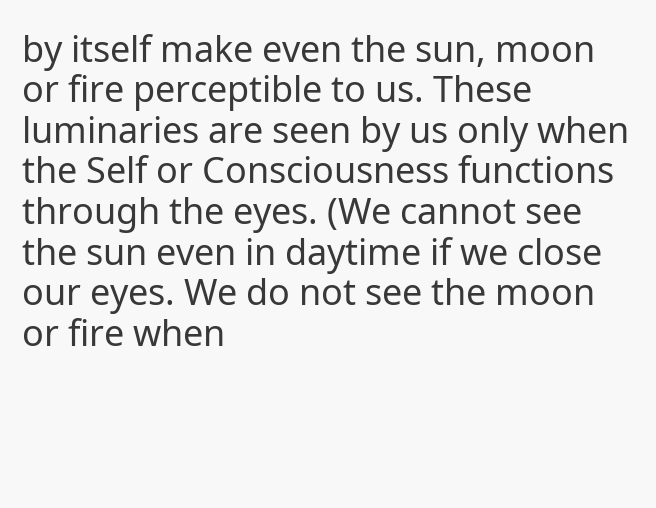by itself make even the sun, moon or fire perceptible to us. These luminaries are seen by us only when the Self or Consciousness functions through the eyes. (We cannot see the sun even in daytime if we close our eyes. We do not see the moon or fire when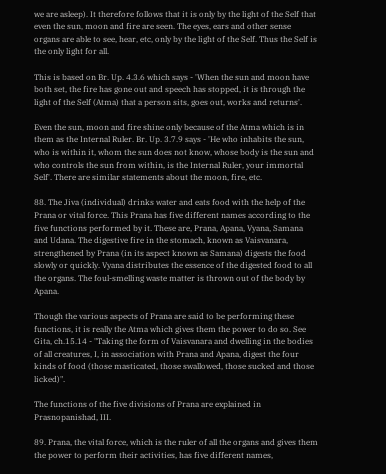we are asleep). It therefore follows that it is only by the light of the Self that even the sun, moon and fire are seen. The eyes, ears and other sense organs are able to see, hear, etc, only by the light of the Self. Thus the Self is the only light for all.

This is based on Br. Up. 4.3.6 which says - 'When the sun and moon have both set, the fire has gone out and speech has stopped, it is through the light of the Self (Atma) that a person sits, goes out, works and returns'.

Even the sun, moon and fire shine only because of the Atma which is in them as the Internal Ruler. Br. Up. 3.7.9 says - 'He who inhabits the sun, who is within it, whom the sun does not know, whose body is the sun and who controls the sun from within, is the Internal Ruler, your immortal Self'. There are similar statements about the moon, fire, etc.

88. The Jiva (individual) drinks water and eats food with the help of the Prana or vital force. This Prana has five different names according to the five functions performed by it. These are, Prana, Apana, Vyana, Samana and Udana. The digestive fire in the stomach, known as Vaisvanara, strengthened by Prana (in its aspect known as Samana) digests the food slowly or quickly. Vyana distributes the essence of the digested food to all the organs. The foul-smelling waste matter is thrown out of the body by Apana.

Though the various aspects of Prana are said to be performing these functions, it is really the Atma which gives them the power to do so. See Gita, ch.15.14 - "Taking the form of Vaisvanara and dwelling in the bodies of all creatures, I, in association with Prana and Apana, digest the four kinds of food (those masticated, those swallowed, those sucked and those licked)".

The functions of the five divisions of Prana are explained in Prasnopanishad, III.

89. Prana, the vital force, which is the ruler of all the organs and gives them the power to perform their activities, has five different names,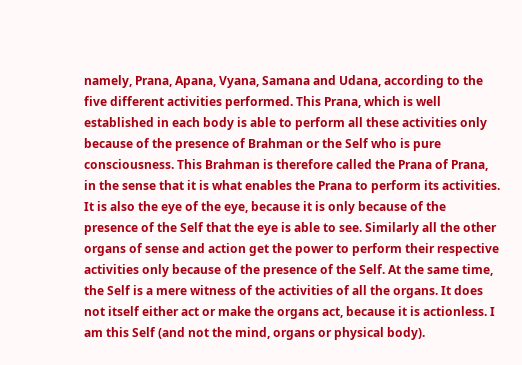namely, Prana, Apana, Vyana, Samana and Udana, according to the five different activities performed. This Prana, which is well established in each body is able to perform all these activities only because of the presence of Brahman or the Self who is pure consciousness. This Brahman is therefore called the Prana of Prana, in the sense that it is what enables the Prana to perform its activities. It is also the eye of the eye, because it is only because of the presence of the Self that the eye is able to see. Similarly all the other organs of sense and action get the power to perform their respective activities only because of the presence of the Self. At the same time, the Self is a mere witness of the activities of all the organs. It does not itself either act or make the organs act, because it is actionless. I am this Self (and not the mind, organs or physical body).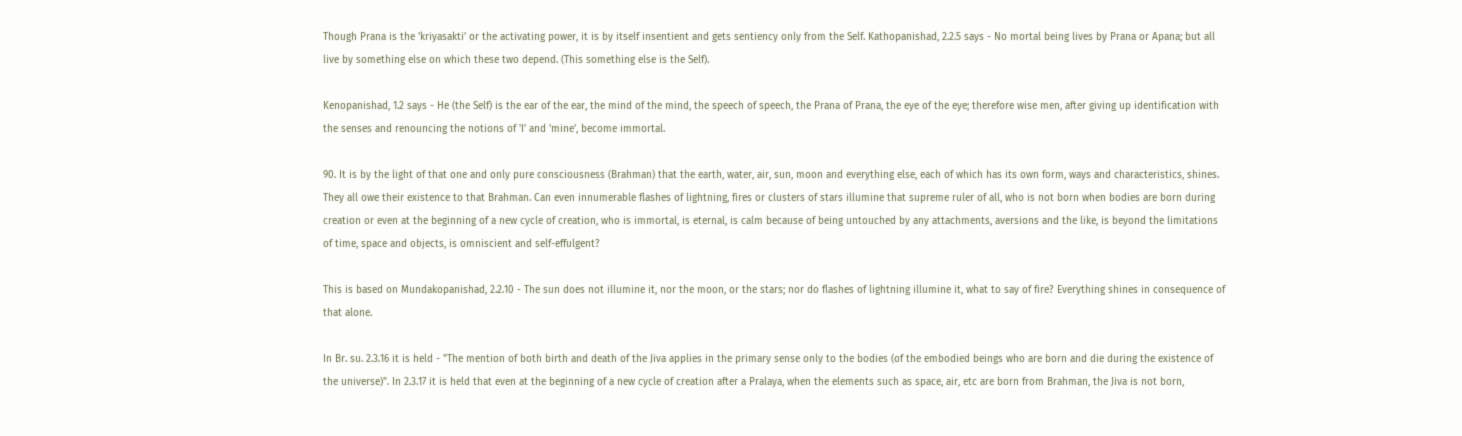Though Prana is the 'kriyasakti' or the activating power, it is by itself insentient and gets sentiency only from the Self. Kathopanishad, 2.2.5 says - No mortal being lives by Prana or Apana; but all live by something else on which these two depend. (This something else is the Self).

Kenopanishad, 1.2 says - He (the Self) is the ear of the ear, the mind of the mind, the speech of speech, the Prana of Prana, the eye of the eye; therefore wise men, after giving up identification with the senses and renouncing the notions of 'I' and 'mine', become immortal.

90. It is by the light of that one and only pure consciousness (Brahman) that the earth, water, air, sun, moon and everything else, each of which has its own form, ways and characteristics, shines. They all owe their existence to that Brahman. Can even innumerable flashes of lightning, fires or clusters of stars illumine that supreme ruler of all, who is not born when bodies are born during creation or even at the beginning of a new cycle of creation, who is immortal, is eternal, is calm because of being untouched by any attachments, aversions and the like, is beyond the limitations of time, space and objects, is omniscient and self-effulgent?

This is based on Mundakopanishad, 2.2.10 - The sun does not illumine it, nor the moon, or the stars; nor do flashes of lightning illumine it, what to say of fire? Everything shines in consequence of that alone.

In Br. su. 2.3.16 it is held - "The mention of both birth and death of the Jiva applies in the primary sense only to the bodies (of the embodied beings who are born and die during the existence of the universe)". In 2.3.17 it is held that even at the beginning of a new cycle of creation after a Pralaya, when the elements such as space, air, etc are born from Brahman, the Jiva is not born,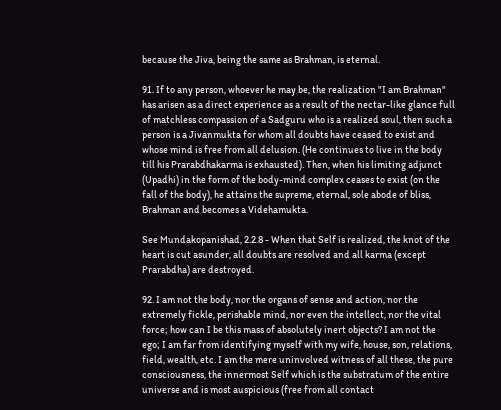because the Jiva, being the same as Brahman, is eternal.

91. If to any person, whoever he may be, the realization "I am Brahman" has arisen as a direct experience as a result of the nectar-like glance full of matchless compassion of a Sadguru who is a realized soul, then such a person is a Jivanmukta for whom all doubts have ceased to exist and whose mind is free from all delusion. (He continues to live in the body till his Prarabdhakarma is exhausted). Then, when his limiting adjunct (Upadhi) in the form of the body-mind complex ceases to exist (on the fall of the body), he attains the supreme, eternal, sole abode of bliss, Brahman and becomes a Videhamukta.

See Mundakopanishad, 2.2.8 - When that Self is realized, the knot of the heart is cut asunder, all doubts are resolved and all karma (except Prarabdha) are destroyed.

92. I am not the body, nor the organs of sense and action, nor the extremely fickle, perishable mind, nor even the intellect, nor the vital force; how can I be this mass of absolutely inert objects? I am not the ego; I am far from identifying myself with my wife, house, son, relations, field, wealth, etc. I am the mere uninvolved witness of all these, the pure consciousness, the innermost Self which is the substratum of the entire universe and is most auspicious (free from all contact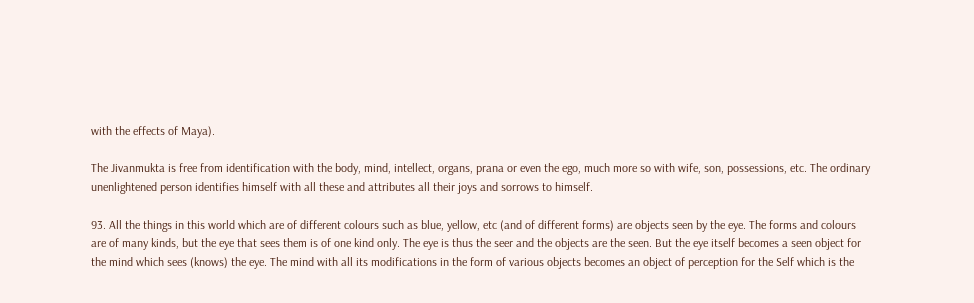with the effects of Maya).

The Jivanmukta is free from identification with the body, mind, intellect, organs, prana or even the ego, much more so with wife, son, possessions, etc. The ordinary unenlightened person identifies himself with all these and attributes all their joys and sorrows to himself.

93. All the things in this world which are of different colours such as blue, yellow, etc (and of different forms) are objects seen by the eye. The forms and colours are of many kinds, but the eye that sees them is of one kind only. The eye is thus the seer and the objects are the seen. But the eye itself becomes a seen object for the mind which sees (knows) the eye. The mind with all its modifications in the form of various objects becomes an object of perception for the Self which is the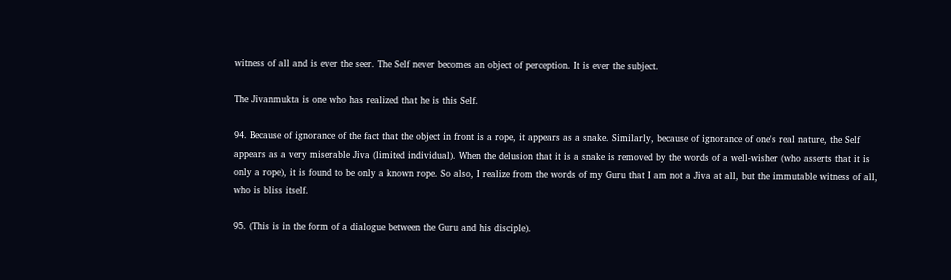witness of all and is ever the seer. The Self never becomes an object of perception. It is ever the subject.

The Jivanmukta is one who has realized that he is this Self.

94. Because of ignorance of the fact that the object in front is a rope, it appears as a snake. Similarly, because of ignorance of one's real nature, the Self appears as a very miserable Jiva (limited individual). When the delusion that it is a snake is removed by the words of a well-wisher (who asserts that it is only a rope), it is found to be only a known rope. So also, I realize from the words of my Guru that I am not a Jiva at all, but the immutable witness of all, who is bliss itself.

95. (This is in the form of a dialogue between the Guru and his disciple).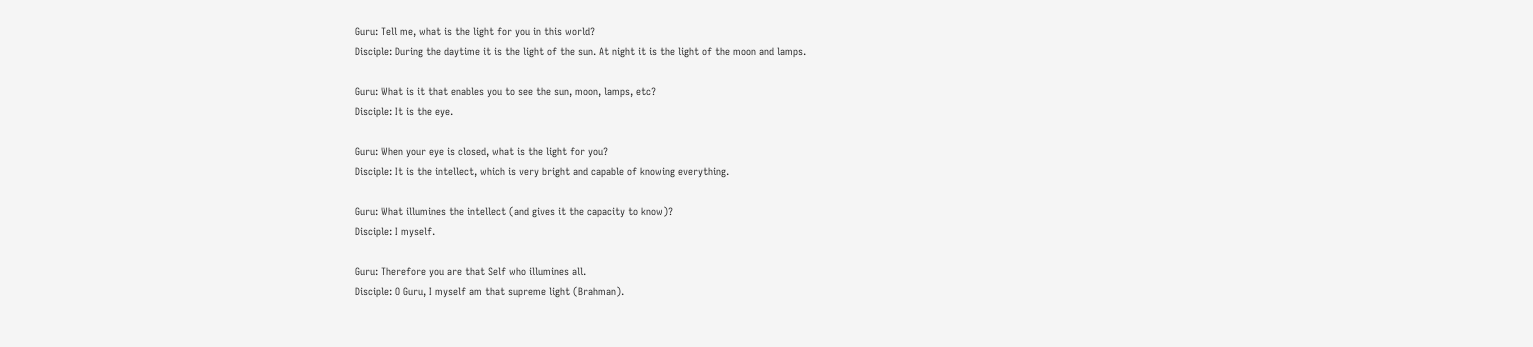Guru: Tell me, what is the light for you in this world?
Disciple: During the daytime it is the light of the sun. At night it is the light of the moon and lamps.

Guru: What is it that enables you to see the sun, moon, lamps, etc?
Disciple: It is the eye.

Guru: When your eye is closed, what is the light for you?
Disciple: It is the intellect, which is very bright and capable of knowing everything.

Guru: What illumines the intellect (and gives it the capacity to know)?
Disciple: I myself.

Guru: Therefore you are that Self who illumines all.
Disciple: O Guru, I myself am that supreme light (Brahman).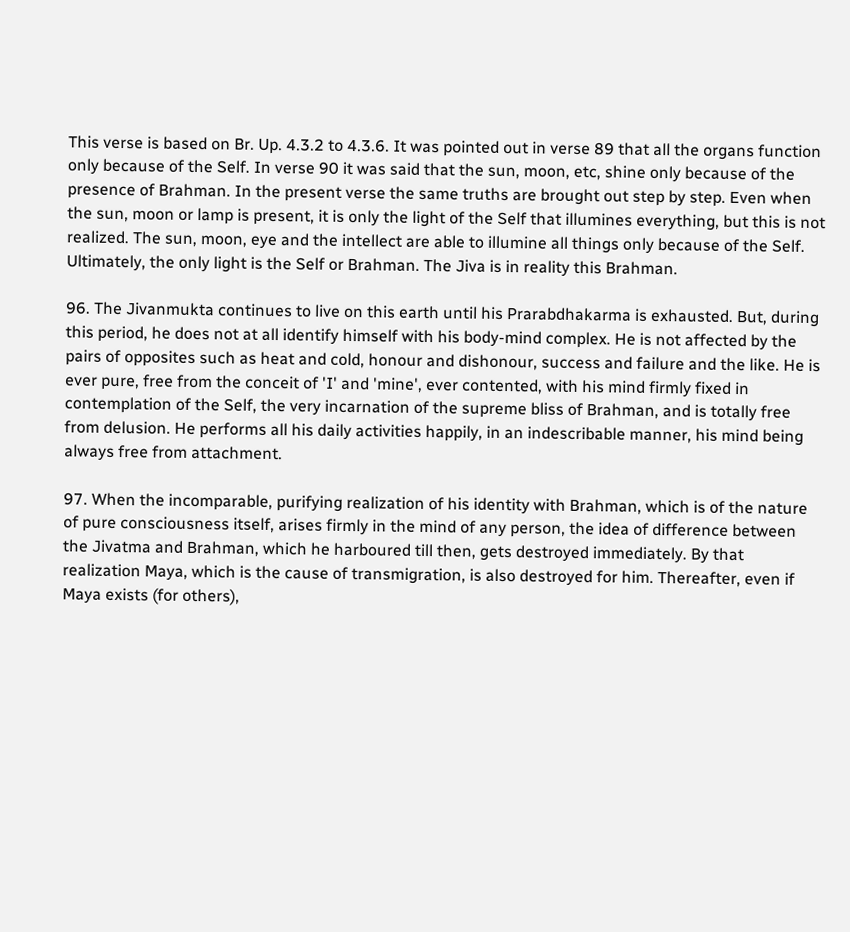This verse is based on Br. Up. 4.3.2 to 4.3.6. It was pointed out in verse 89 that all the organs function only because of the Self. In verse 90 it was said that the sun, moon, etc, shine only because of the presence of Brahman. In the present verse the same truths are brought out step by step. Even when the sun, moon or lamp is present, it is only the light of the Self that illumines everything, but this is not realized. The sun, moon, eye and the intellect are able to illumine all things only because of the Self. Ultimately, the only light is the Self or Brahman. The Jiva is in reality this Brahman.

96. The Jivanmukta continues to live on this earth until his Prarabdhakarma is exhausted. But, during this period, he does not at all identify himself with his body-mind complex. He is not affected by the pairs of opposites such as heat and cold, honour and dishonour, success and failure and the like. He is ever pure, free from the conceit of 'I' and 'mine', ever contented, with his mind firmly fixed in contemplation of the Self, the very incarnation of the supreme bliss of Brahman, and is totally free from delusion. He performs all his daily activities happily, in an indescribable manner, his mind being always free from attachment.

97. When the incomparable, purifying realization of his identity with Brahman, which is of the nature of pure consciousness itself, arises firmly in the mind of any person, the idea of difference between the Jivatma and Brahman, which he harboured till then, gets destroyed immediately. By that realization Maya, which is the cause of transmigration, is also destroyed for him. Thereafter, even if Maya exists (for others),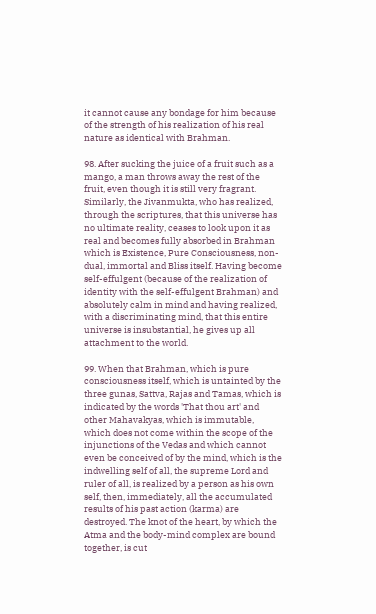it cannot cause any bondage for him because of the strength of his realization of his real nature as identical with Brahman.

98. After sucking the juice of a fruit such as a mango, a man throws away the rest of the fruit, even though it is still very fragrant. Similarly, the Jivanmukta, who has realized, through the scriptures, that this universe has no ultimate reality, ceases to look upon it as real and becomes fully absorbed in Brahman which is Existence, Pure Consciousness, non-dual, immortal and Bliss itself. Having become self-effulgent (because of the realization of identity with the self-effulgent Brahman) and absolutely calm in mind and having realized, with a discriminating mind, that this entire universe is insubstantial, he gives up all attachment to the world.

99. When that Brahman, which is pure consciousness itself, which is untainted by the three gunas, Sattva, Rajas and Tamas, which is indicated by the words 'That thou art' and other Mahavakyas, which is immutable, which does not come within the scope of the injunctions of the Vedas and which cannot even be conceived of by the mind, which is the indwelling self of all, the supreme Lord and ruler of all, is realized by a person as his own self, then, immediately, all the accumulated results of his past action (karma) are destroyed. The knot of the heart, by which the Atma and the body-mind complex are bound together, is cut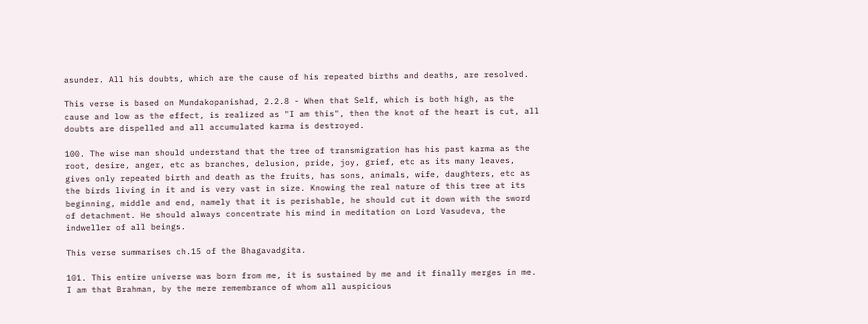asunder. All his doubts, which are the cause of his repeated births and deaths, are resolved.

This verse is based on Mundakopanishad, 2.2.8 - When that Self, which is both high, as the cause and low as the effect, is realized as "I am this", then the knot of the heart is cut, all doubts are dispelled and all accumulated karma is destroyed.

100. The wise man should understand that the tree of transmigration has his past karma as the root, desire, anger, etc as branches, delusion, pride, joy, grief, etc as its many leaves, gives only repeated birth and death as the fruits, has sons, animals, wife, daughters, etc as the birds living in it and is very vast in size. Knowing the real nature of this tree at its beginning, middle and end, namely that it is perishable, he should cut it down with the sword of detachment. He should always concentrate his mind in meditation on Lord Vasudeva, the indweller of all beings.

This verse summarises ch.15 of the Bhagavadgita.

101. This entire universe was born from me, it is sustained by me and it finally merges in me. I am that Brahman, by the mere remembrance of whom all auspicious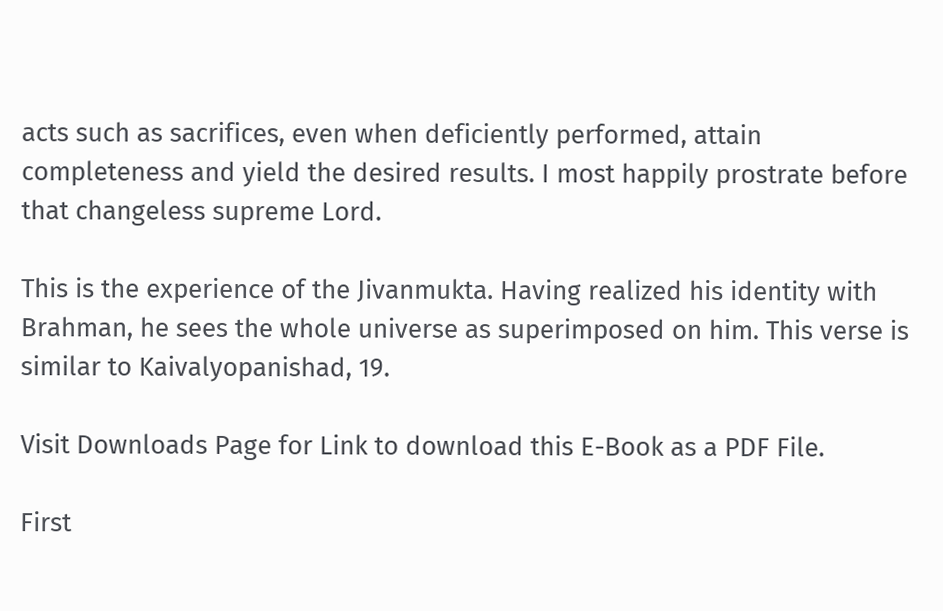acts such as sacrifices, even when deficiently performed, attain completeness and yield the desired results. I most happily prostrate before that changeless supreme Lord.

This is the experience of the Jivanmukta. Having realized his identity with Brahman, he sees the whole universe as superimposed on him. This verse is similar to Kaivalyopanishad, 19.

Visit Downloads Page for Link to download this E-Book as a PDF File.

First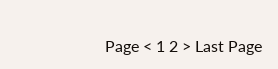Page < 1 2 > Last Page